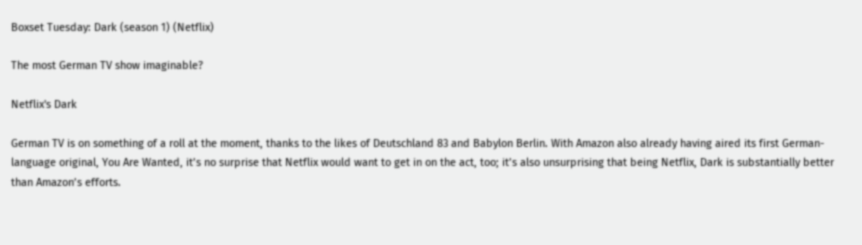Boxset Tuesday: Dark (season 1) (Netflix)

The most German TV show imaginable?

Netflix's Dark

German TV is on something of a roll at the moment, thanks to the likes of Deutschland 83 and Babylon Berlin. With Amazon also already having aired its first German-language original, You Are Wanted, it’s no surprise that Netflix would want to get in on the act, too; it’s also unsurprising that being Netflix, Dark is substantially better than Amazon’s efforts.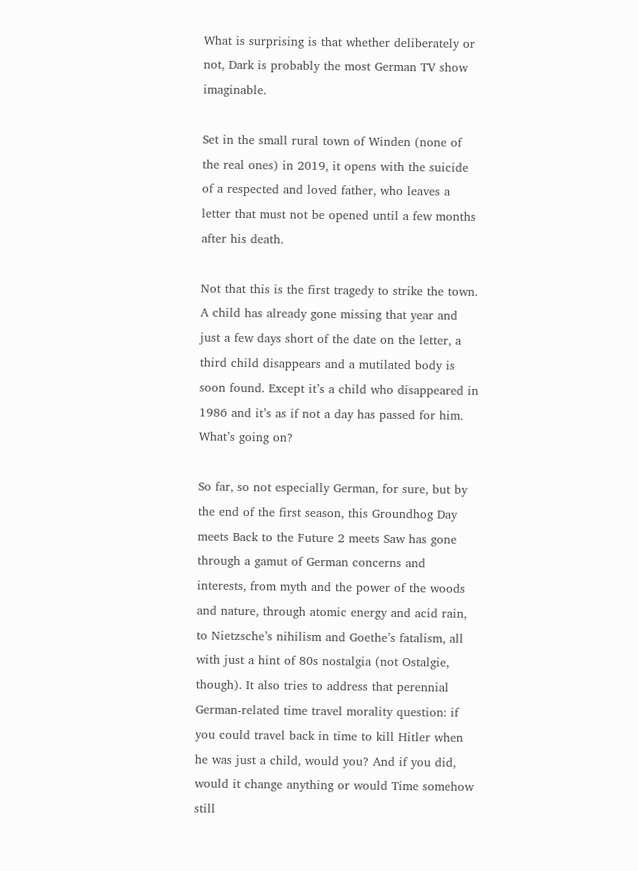What is surprising is that whether deliberately or not, Dark is probably the most German TV show imaginable.

Set in the small rural town of Winden (none of the real ones) in 2019, it opens with the suicide of a respected and loved father, who leaves a letter that must not be opened until a few months after his death.

Not that this is the first tragedy to strike the town. A child has already gone missing that year and just a few days short of the date on the letter, a third child disappears and a mutilated body is soon found. Except it’s a child who disappeared in 1986 and it’s as if not a day has passed for him. What’s going on?

So far, so not especially German, for sure, but by the end of the first season, this Groundhog Day meets Back to the Future 2 meets Saw has gone through a gamut of German concerns and interests, from myth and the power of the woods and nature, through atomic energy and acid rain, to Nietzsche’s nihilism and Goethe’s fatalism, all with just a hint of 80s nostalgia (not Ostalgie, though). It also tries to address that perennial German-related time travel morality question: if you could travel back in time to kill Hitler when he was just a child, would you? And if you did, would it change anything or would Time somehow still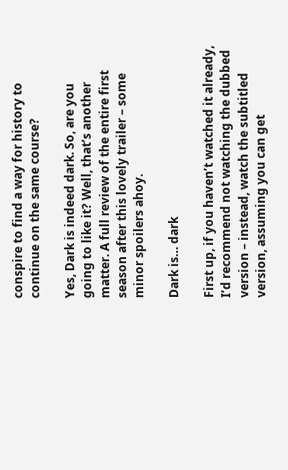conspire to find a way for history to continue on the same course?

Yes, Dark is indeed dark. So, are you going to like it? Well, that’s another matter. A full review of the entire first season after this lovely trailer – some minor spoilers ahoy.

Dark is… dark

First up, if you haven’t watched it already, I’d recommend not watching the dubbed version – instead, watch the subtitled version, assuming you can get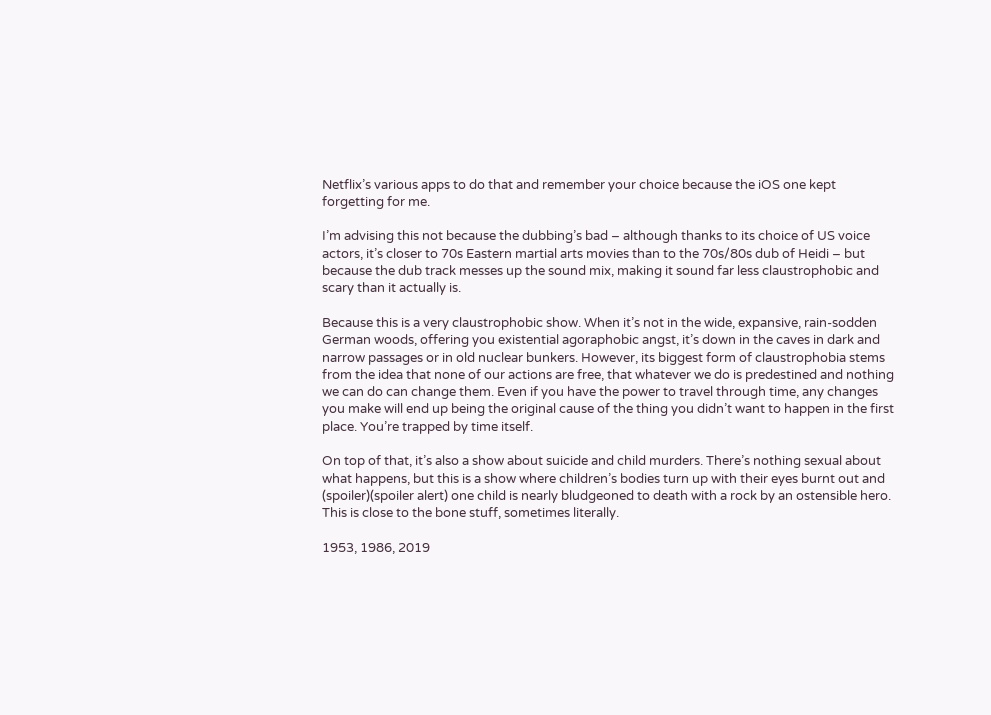Netflix’s various apps to do that and remember your choice because the iOS one kept forgetting for me.

I’m advising this not because the dubbing’s bad – although thanks to its choice of US voice actors, it’s closer to 70s Eastern martial arts movies than to the 70s/80s dub of Heidi – but because the dub track messes up the sound mix, making it sound far less claustrophobic and scary than it actually is.

Because this is a very claustrophobic show. When it’s not in the wide, expansive, rain-sodden German woods, offering you existential agoraphobic angst, it’s down in the caves in dark and narrow passages or in old nuclear bunkers. However, its biggest form of claustrophobia stems from the idea that none of our actions are free, that whatever we do is predestined and nothing we can do can change them. Even if you have the power to travel through time, any changes you make will end up being the original cause of the thing you didn’t want to happen in the first place. You’re trapped by time itself.

On top of that, it’s also a show about suicide and child murders. There’s nothing sexual about what happens, but this is a show where children’s bodies turn up with their eyes burnt out and (spoiler)(spoiler alert) one child is nearly bludgeoned to death with a rock by an ostensible hero. This is close to the bone stuff, sometimes literally.

1953, 1986, 2019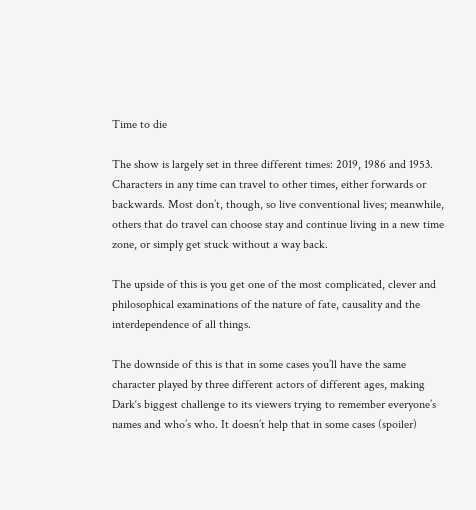Time to die

The show is largely set in three different times: 2019, 1986 and 1953. Characters in any time can travel to other times, either forwards or backwards. Most don’t, though, so live conventional lives; meanwhile, others that do travel can choose stay and continue living in a new time zone, or simply get stuck without a way back.

The upside of this is you get one of the most complicated, clever and philosophical examinations of the nature of fate, causality and the interdependence of all things.

The downside of this is that in some cases you’ll have the same character played by three different actors of different ages, making Dark‘s biggest challenge to its viewers trying to remember everyone’s names and who’s who. It doesn’t help that in some cases (spoiler)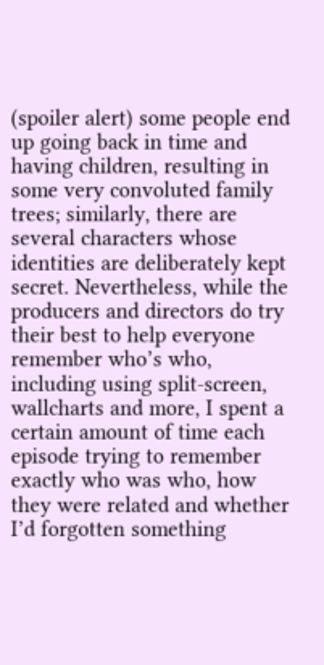(spoiler alert) some people end up going back in time and having children, resulting in some very convoluted family trees; similarly, there are several characters whose identities are deliberately kept secret. Nevertheless, while the producers and directors do try their best to help everyone remember who’s who, including using split-screen, wallcharts and more, I spent a certain amount of time each episode trying to remember exactly who was who, how they were related and whether I’d forgotten something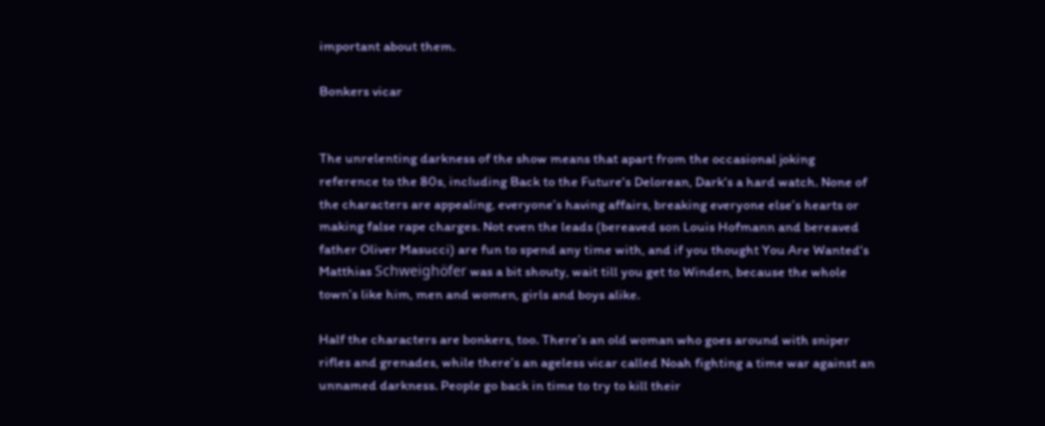important about them.

Bonkers vicar


The unrelenting darkness of the show means that apart from the occasional joking reference to the 80s, including Back to the Future‘s Delorean, Dark‘s a hard watch. None of the characters are appealing, everyone’s having affairs, breaking everyone else’s hearts or making false rape charges. Not even the leads (bereaved son Louis Hofmann and bereaved father Oliver Masucci) are fun to spend any time with, and if you thought You Are Wanted‘s Matthias Schweighöfer was a bit shouty, wait till you get to Winden, because the whole town’s like him, men and women, girls and boys alike.

Half the characters are bonkers, too. There’s an old woman who goes around with sniper rifles and grenades, while there’s an ageless vicar called Noah fighting a time war against an unnamed darkness. People go back in time to try to kill their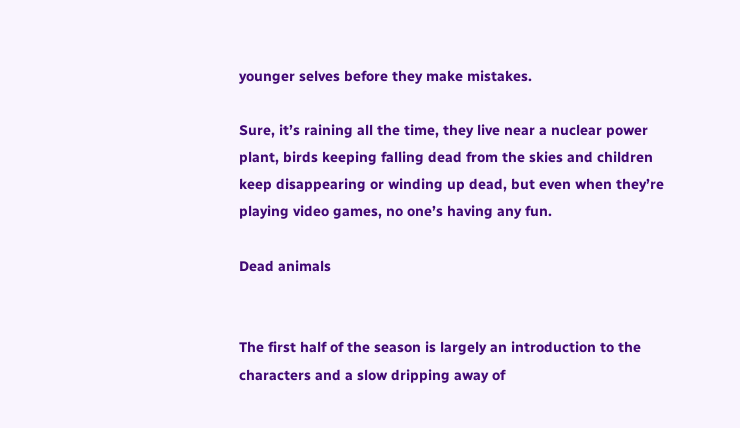younger selves before they make mistakes.

Sure, it’s raining all the time, they live near a nuclear power plant, birds keeping falling dead from the skies and children keep disappearing or winding up dead, but even when they’re playing video games, no one’s having any fun.

Dead animals


The first half of the season is largely an introduction to the characters and a slow dripping away of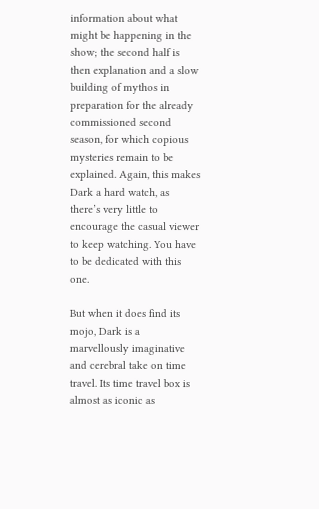information about what might be happening in the show; the second half is then explanation and a slow building of mythos in preparation for the already commissioned second season, for which copious mysteries remain to be explained. Again, this makes Dark a hard watch, as there’s very little to encourage the casual viewer to keep watching. You have to be dedicated with this one.

But when it does find its mojo, Dark is a marvellously imaginative and cerebral take on time travel. Its time travel box is almost as iconic as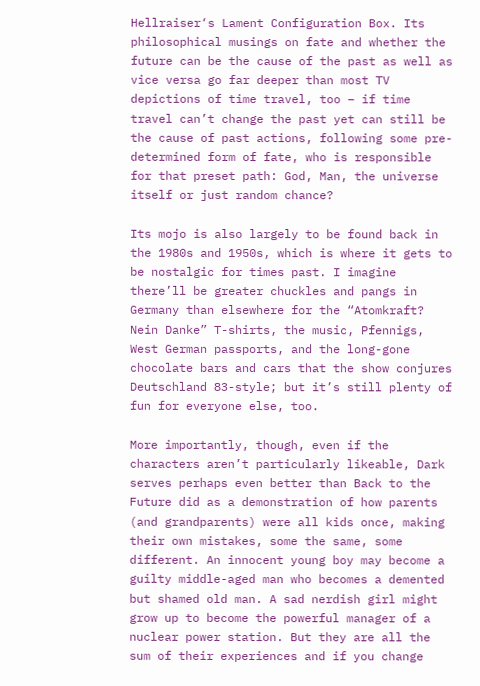Hellraiser‘s Lament Configuration Box. Its philosophical musings on fate and whether the future can be the cause of the past as well as vice versa go far deeper than most TV depictions of time travel, too – if time travel can’t change the past yet can still be the cause of past actions, following some pre-determined form of fate, who is responsible for that preset path: God, Man, the universe itself or just random chance?

Its mojo is also largely to be found back in the 1980s and 1950s, which is where it gets to be nostalgic for times past. I imagine there’ll be greater chuckles and pangs in Germany than elsewhere for the “Atomkraft? Nein Danke” T-shirts, the music, Pfennigs, West German passports, and the long-gone chocolate bars and cars that the show conjures Deutschland 83-style; but it’s still plenty of fun for everyone else, too.

More importantly, though, even if the characters aren’t particularly likeable, Dark serves perhaps even better than Back to the Future did as a demonstration of how parents (and grandparents) were all kids once, making their own mistakes, some the same, some different. An innocent young boy may become a guilty middle-aged man who becomes a demented but shamed old man. A sad nerdish girl might grow up to become the powerful manager of a nuclear power station. But they are all the sum of their experiences and if you change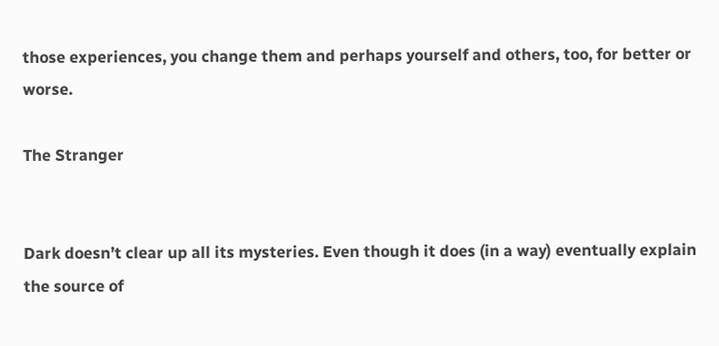those experiences, you change them and perhaps yourself and others, too, for better or worse.

The Stranger


Dark doesn’t clear up all its mysteries. Even though it does (in a way) eventually explain the source of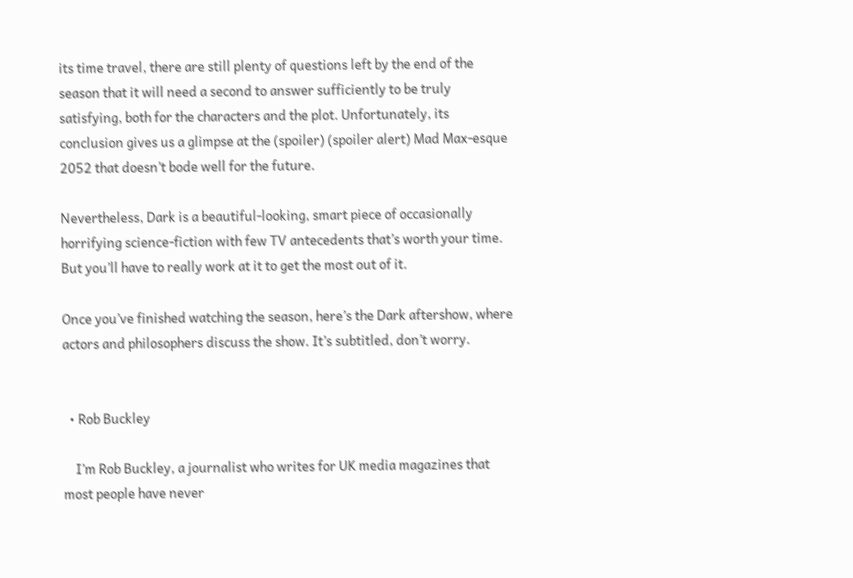its time travel, there are still plenty of questions left by the end of the season that it will need a second to answer sufficiently to be truly satisfying, both for the characters and the plot. Unfortunately, its conclusion gives us a glimpse at the (spoiler) (spoiler alert) Mad Max-esque 2052 that doesn’t bode well for the future.

Nevertheless, Dark is a beautiful-looking, smart piece of occasionally horrifying science-fiction with few TV antecedents that’s worth your time. But you’ll have to really work at it to get the most out of it.

Once you’ve finished watching the season, here’s the Dark aftershow, where actors and philosophers discuss the show. It’s subtitled, don’t worry.


  • Rob Buckley

    I’m Rob Buckley, a journalist who writes for UK media magazines that most people have never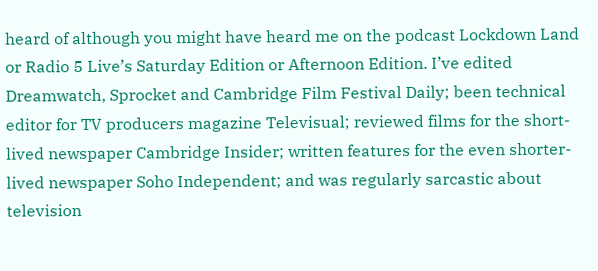heard of although you might have heard me on the podcast Lockdown Land or Radio 5 Live’s Saturday Edition or Afternoon Edition. I’ve edited Dreamwatch, Sprocket and Cambridge Film Festival Daily; been technical editor for TV producers magazine Televisual; reviewed films for the short-lived newspaper Cambridge Insider; written features for the even shorter-lived newspaper Soho Independent; and was regularly sarcastic about television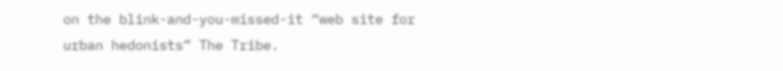on the blink-and-you-missed-it “web site for urban hedonists” The Tribe.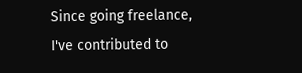Since going freelance, I've contributed to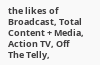the likes of Broadcast, Total Content + Media, Action TV, Off The Telly,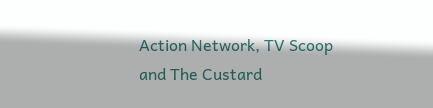Action Network, TV Scoop and The Custard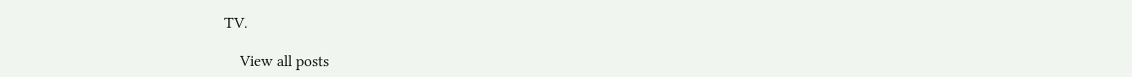TV.

    View all posts